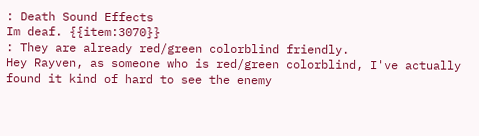: Death Sound Effects
Im deaf. {{item:3070}}
: They are already red/green colorblind friendly.
Hey Rayven, as someone who is red/green colorblind, I've actually found it kind of hard to see the enemy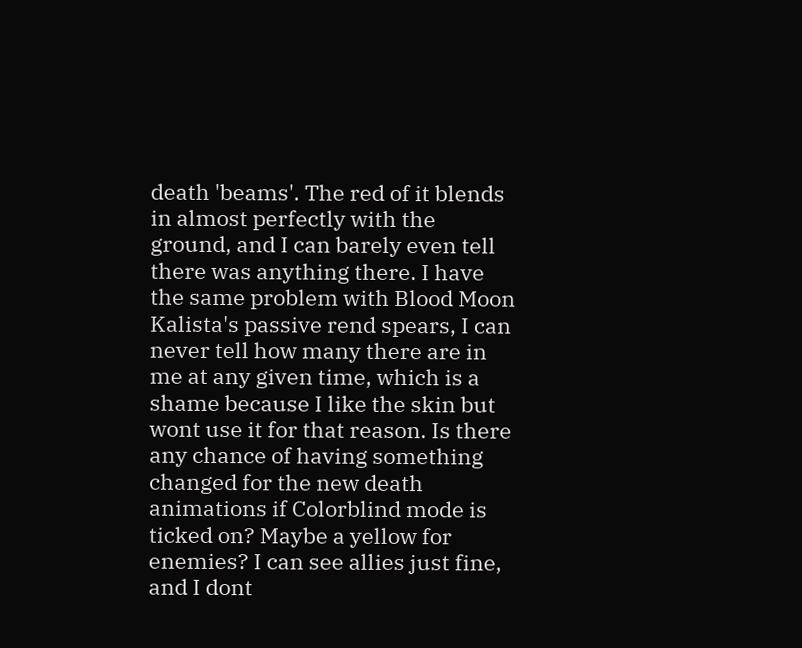death 'beams'. The red of it blends in almost perfectly with the ground, and I can barely even tell there was anything there. I have the same problem with Blood Moon Kalista's passive rend spears, I can never tell how many there are in me at any given time, which is a shame because I like the skin but wont use it for that reason. Is there any chance of having something changed for the new death animations if Colorblind mode is ticked on? Maybe a yellow for enemies? I can see allies just fine, and I dont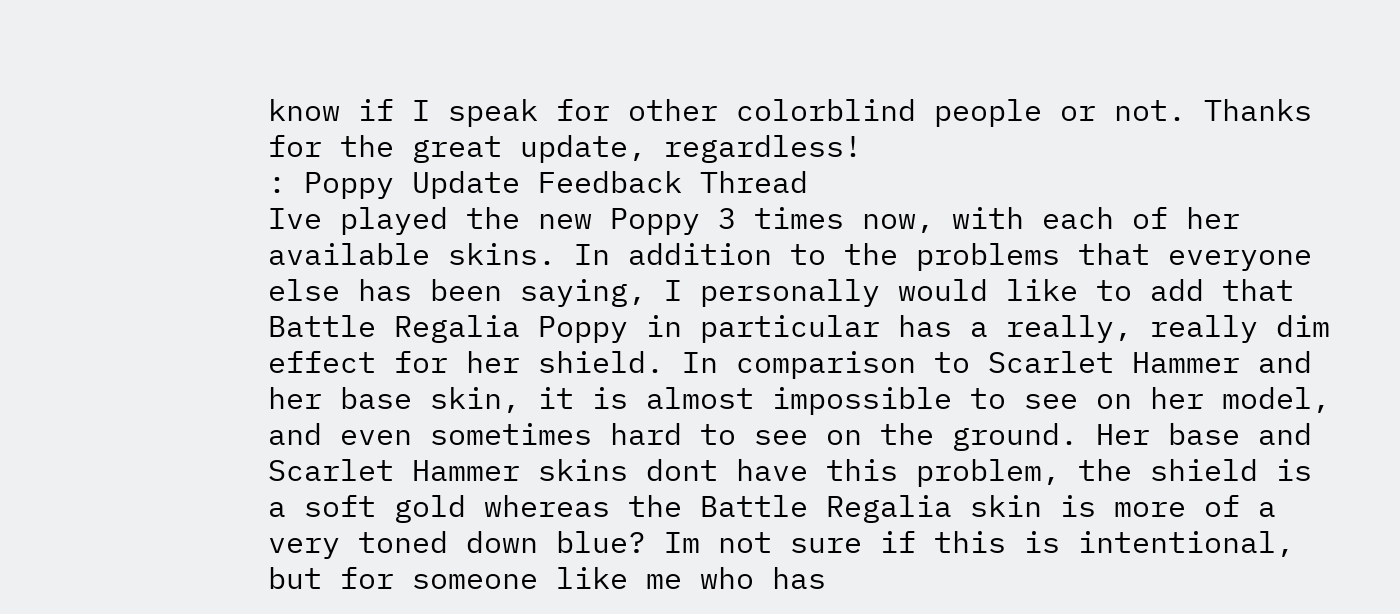know if I speak for other colorblind people or not. Thanks for the great update, regardless!
: Poppy Update Feedback Thread
Ive played the new Poppy 3 times now, with each of her available skins. In addition to the problems that everyone else has been saying, I personally would like to add that Battle Regalia Poppy in particular has a really, really dim effect for her shield. In comparison to Scarlet Hammer and her base skin, it is almost impossible to see on her model, and even sometimes hard to see on the ground. Her base and Scarlet Hammer skins dont have this problem, the shield is a soft gold whereas the Battle Regalia skin is more of a very toned down blue? Im not sure if this is intentional, but for someone like me who has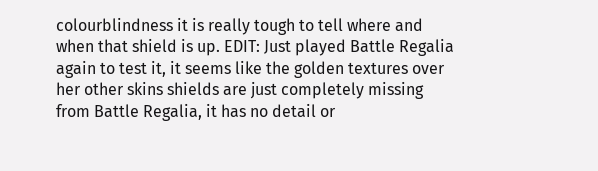colourblindness it is really tough to tell where and when that shield is up. EDIT: Just played Battle Regalia again to test it, it seems like the golden textures over her other skins shields are just completely missing from Battle Regalia, it has no detail or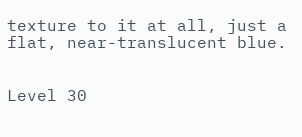texture to it at all, just a flat, near-translucent blue.


Level 30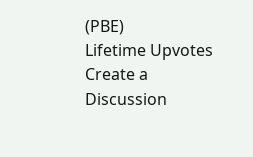(PBE)
Lifetime Upvotes
Create a Discussion